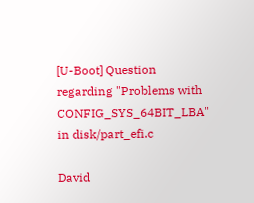[U-Boot] Question regarding "Problems with CONFIG_SYS_64BIT_LBA" in disk/part_efi.c

David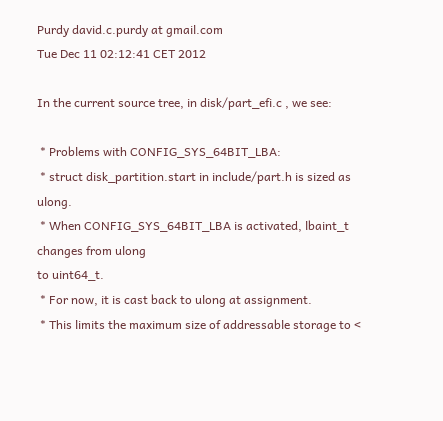Purdy david.c.purdy at gmail.com
Tue Dec 11 02:12:41 CET 2012

In the current source tree, in disk/part_efi.c , we see:

 * Problems with CONFIG_SYS_64BIT_LBA:
 * struct disk_partition.start in include/part.h is sized as ulong.
 * When CONFIG_SYS_64BIT_LBA is activated, lbaint_t changes from ulong
to uint64_t.
 * For now, it is cast back to ulong at assignment.
 * This limits the maximum size of addressable storage to <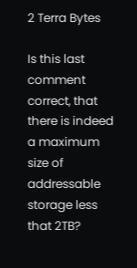2 Terra Bytes

Is this last comment correct, that there is indeed a maximum size of
addressable storage less that 2TB?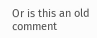Or is this an old comment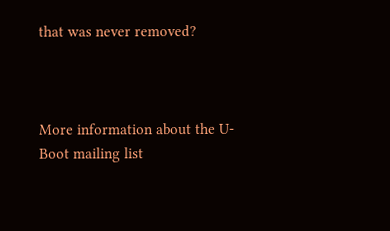that was never removed?



More information about the U-Boot mailing list